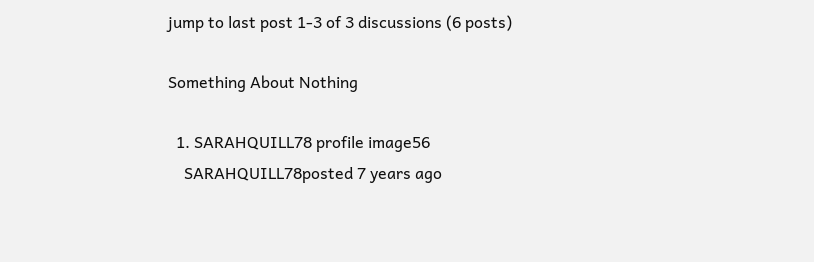jump to last post 1-3 of 3 discussions (6 posts)

Something About Nothing

  1. SARAHQUILL78 profile image56
    SARAHQUILL78posted 7 years ago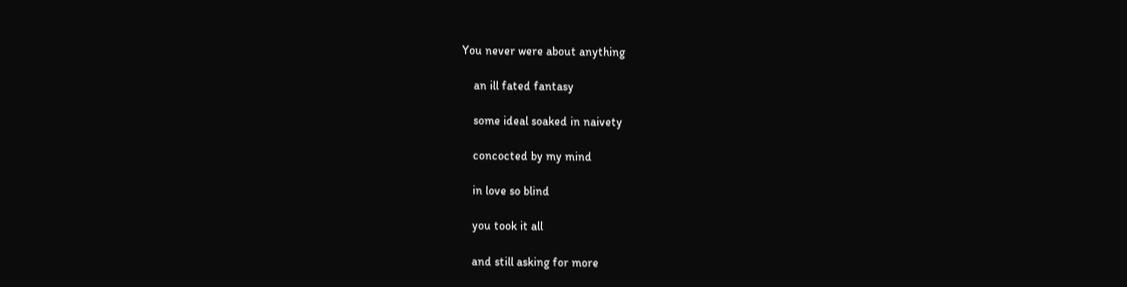You never were about anything

    an ill fated fantasy

    some ideal soaked in naivety

    concocted by my mind

    in love so blind

    you took it all

    and still asking for more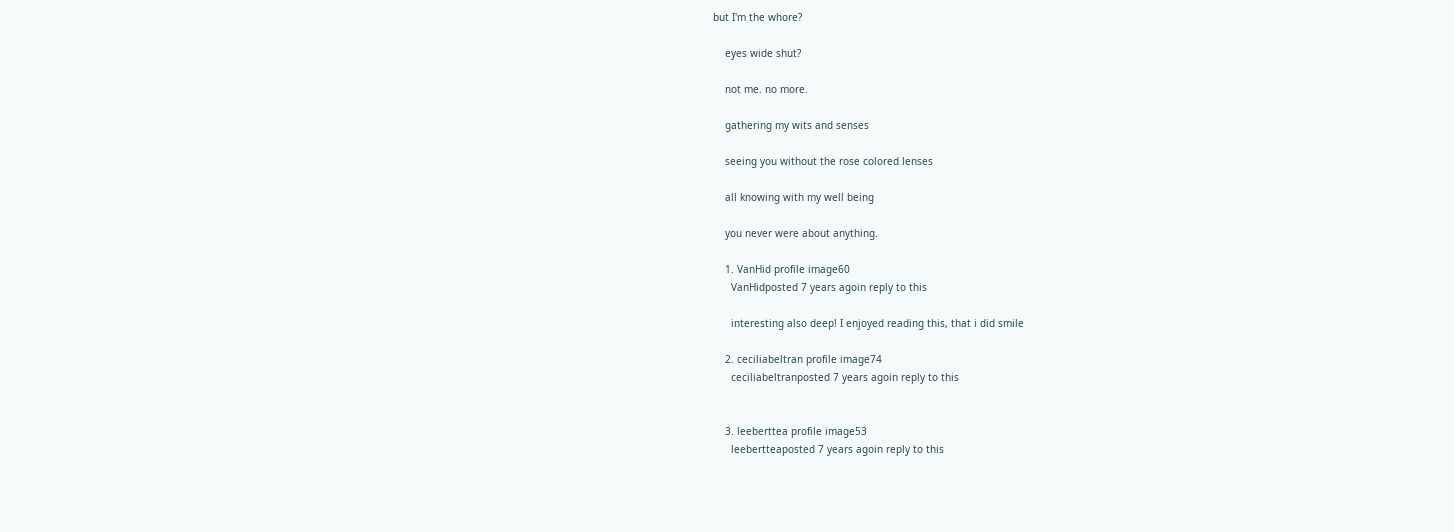but I'm the whore?

    eyes wide shut?

    not me. no more.

    gathering my wits and senses

    seeing you without the rose colored lenses

    all knowing with my well being

    you never were about anything.

    1. VanHid profile image60
      VanHidposted 7 years agoin reply to this

      interesting also deep! I enjoyed reading this, that i did smile

    2. ceciliabeltran profile image74
      ceciliabeltranposted 7 years agoin reply to this


    3. leeberttea profile image53
      leebertteaposted 7 years agoin reply to this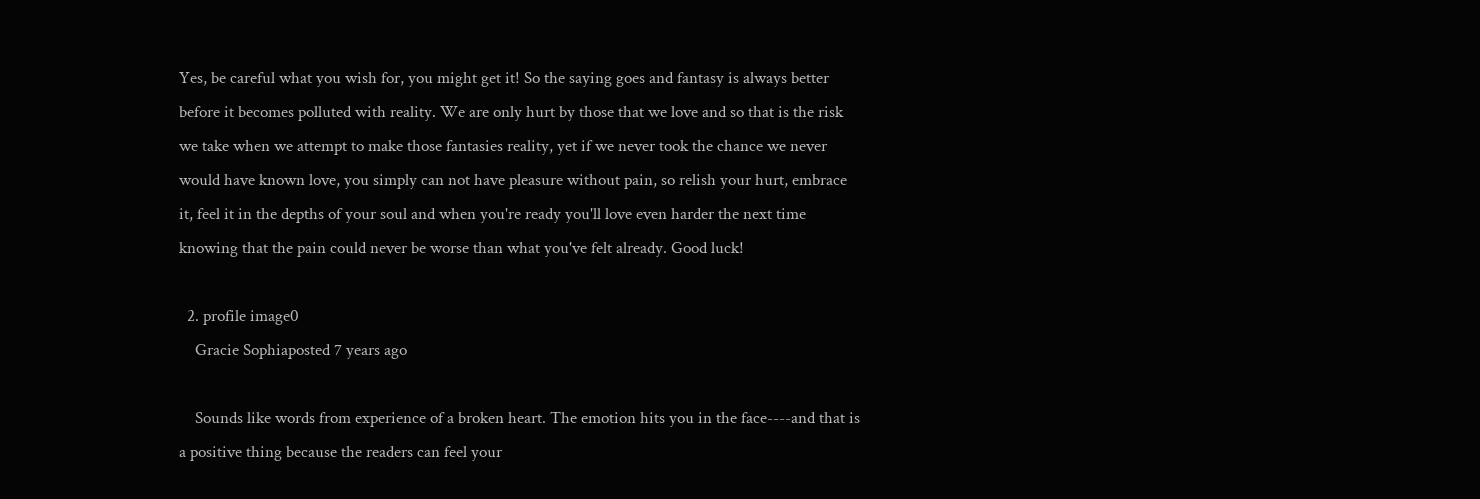Yes, be careful what you wish for, you might get it! So the saying goes and fantasy is always better before it becomes polluted with reality. We are only hurt by those that we love and so that is the risk we take when we attempt to make those fantasies reality, yet if we never took the chance we never would have known love, you simply can not have pleasure without pain, so relish your hurt, embrace it, feel it in the depths of your soul and when you're ready you'll love even harder the next time knowing that the pain could never be worse than what you've felt already. Good luck!

  2. profile image0
    Gracie Sophiaposted 7 years ago

    Sounds like words from experience of a broken heart. The emotion hits you in the face----and that is a positive thing because the readers can feel your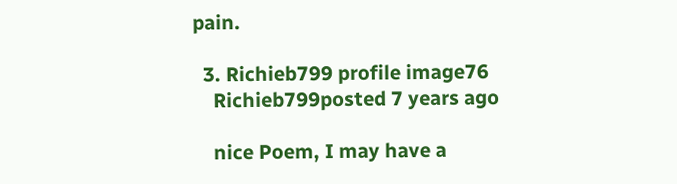pain.

  3. Richieb799 profile image76
    Richieb799posted 7 years ago

    nice Poem, I may have a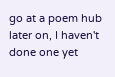go at a poem hub later on, I haven't done one yet